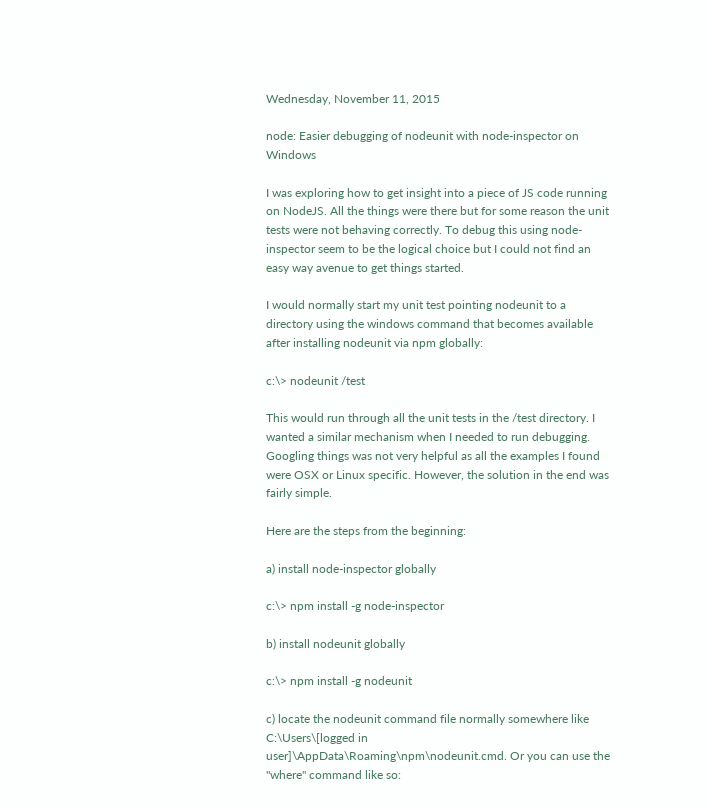Wednesday, November 11, 2015

node: Easier debugging of nodeunit with node-inspector on Windows

I was exploring how to get insight into a piece of JS code running on NodeJS. All the things were there but for some reason the unit tests were not behaving correctly. To debug this using node-inspector seem to be the logical choice but I could not find an easy way avenue to get things started.

I would normally start my unit test pointing nodeunit to a directory using the windows command that becomes available after installing nodeunit via npm globally:

c:\> nodeunit /test

This would run through all the unit tests in the /test directory. I wanted a similar mechanism when I needed to run debugging. Googling things was not very helpful as all the examples I found were OSX or Linux specific. However, the solution in the end was fairly simple.

Here are the steps from the beginning:

a) install node-inspector globally

c:\> npm install -g node-inspector

b) install nodeunit globally

c:\> npm install -g nodeunit

c) locate the nodeunit command file normally somewhere like C:\Users\[logged in user]\AppData\Roaming\npm\nodeunit.cmd. Or you can use the "where" command like so: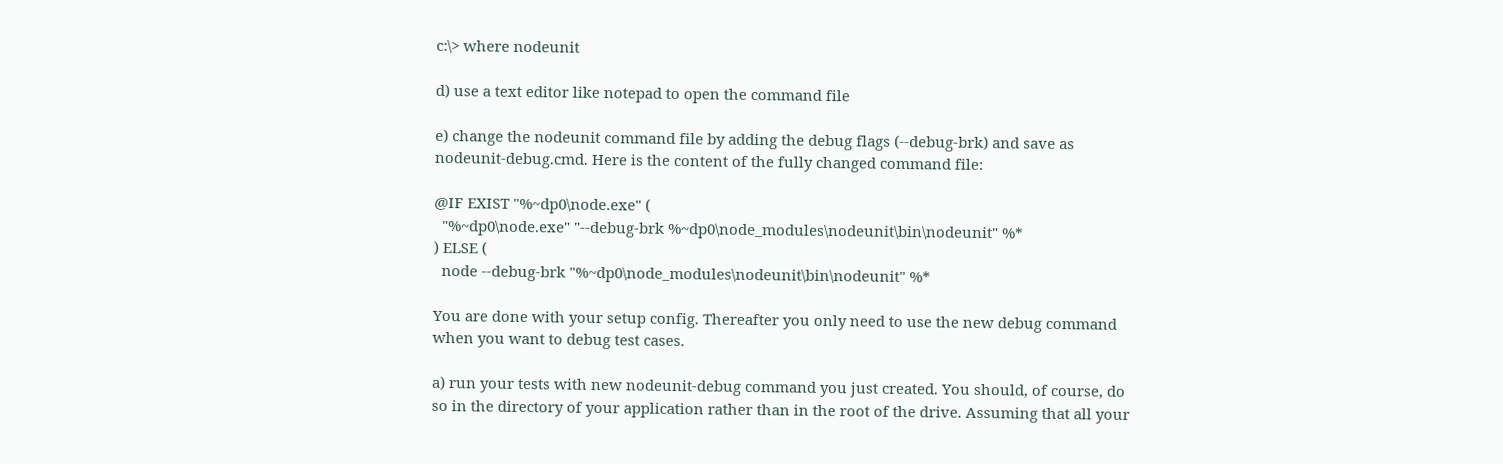c:\> where nodeunit

d) use a text editor like notepad to open the command file

e) change the nodeunit command file by adding the debug flags (--debug-brk) and save as nodeunit-debug.cmd. Here is the content of the fully changed command file:

@IF EXIST "%~dp0\node.exe" (
  "%~dp0\node.exe" "--debug-brk %~dp0\node_modules\nodeunit\bin\nodeunit" %*
) ELSE (
  node --debug-brk "%~dp0\node_modules\nodeunit\bin\nodeunit" %*

You are done with your setup config. Thereafter you only need to use the new debug command when you want to debug test cases.

a) run your tests with new nodeunit-debug command you just created. You should, of course, do so in the directory of your application rather than in the root of the drive. Assuming that all your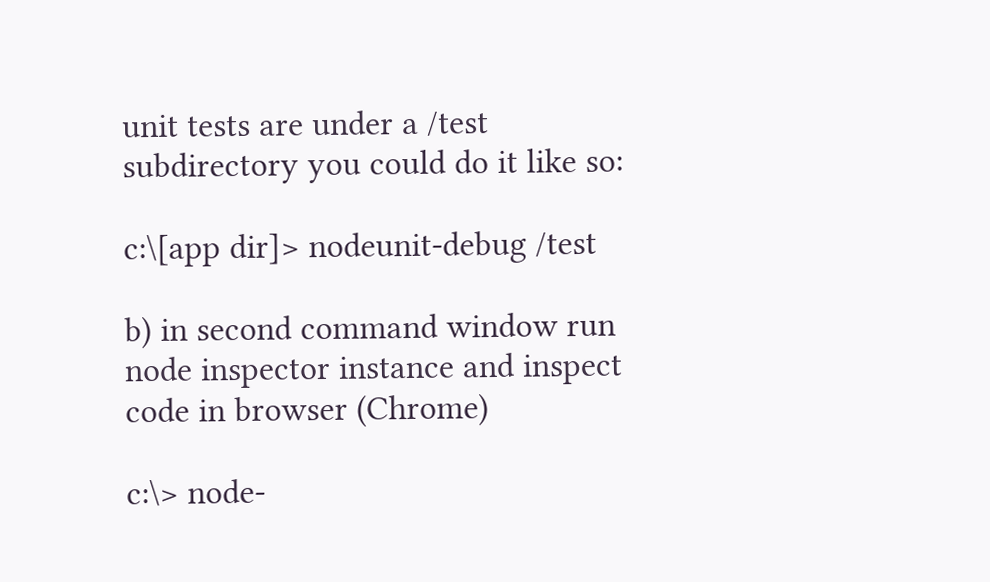unit tests are under a /test subdirectory you could do it like so:

c:\[app dir]> nodeunit-debug /test

b) in second command window run node inspector instance and inspect code in browser (Chrome)

c:\> node-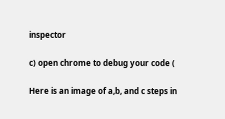inspector

c) open chrome to debug your code (

Here is an image of a,b, and c steps in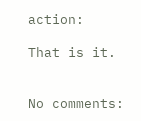action:

That is it.


No comments: